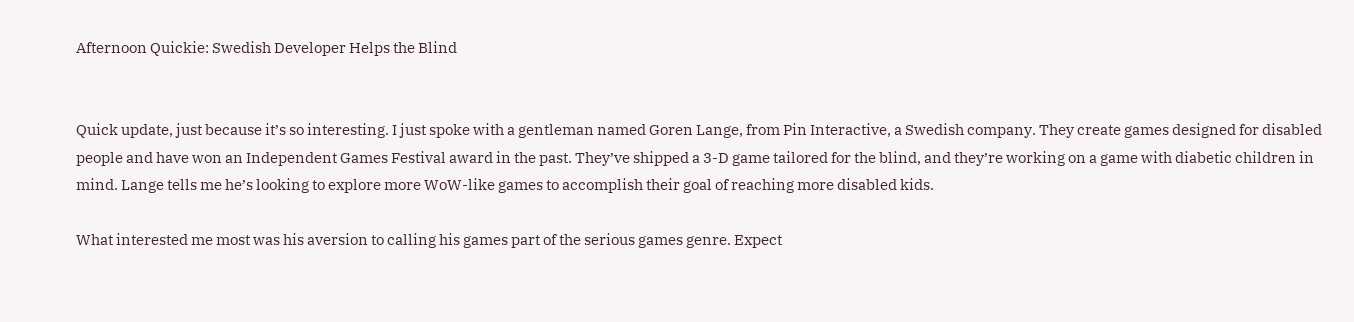Afternoon Quickie: Swedish Developer Helps the Blind


Quick update, just because it’s so interesting. I just spoke with a gentleman named Goren Lange, from Pin Interactive, a Swedish company. They create games designed for disabled people and have won an Independent Games Festival award in the past. They’ve shipped a 3-D game tailored for the blind, and they’re working on a game with diabetic children in mind. Lange tells me he’s looking to explore more WoW-like games to accomplish their goal of reaching more disabled kids.

What interested me most was his aversion to calling his games part of the serious games genre. Expect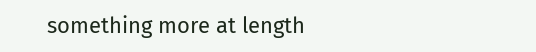something more at length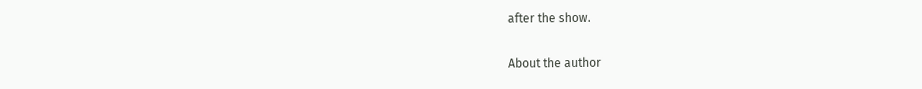after the show.

About the author